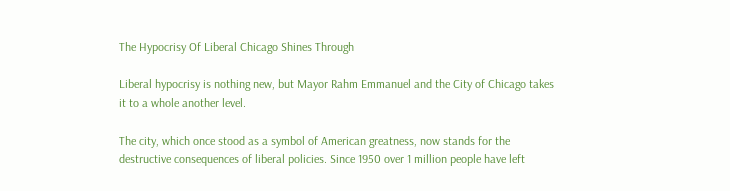The Hypocrisy Of Liberal Chicago Shines Through

Liberal hypocrisy is nothing new, but Mayor Rahm Emmanuel and the City of Chicago takes it to a whole another level.

The city, which once stood as a symbol of American greatness, now stands for the destructive consequences of liberal policies. Since 1950 over 1 million people have left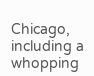Chicago, including a whopping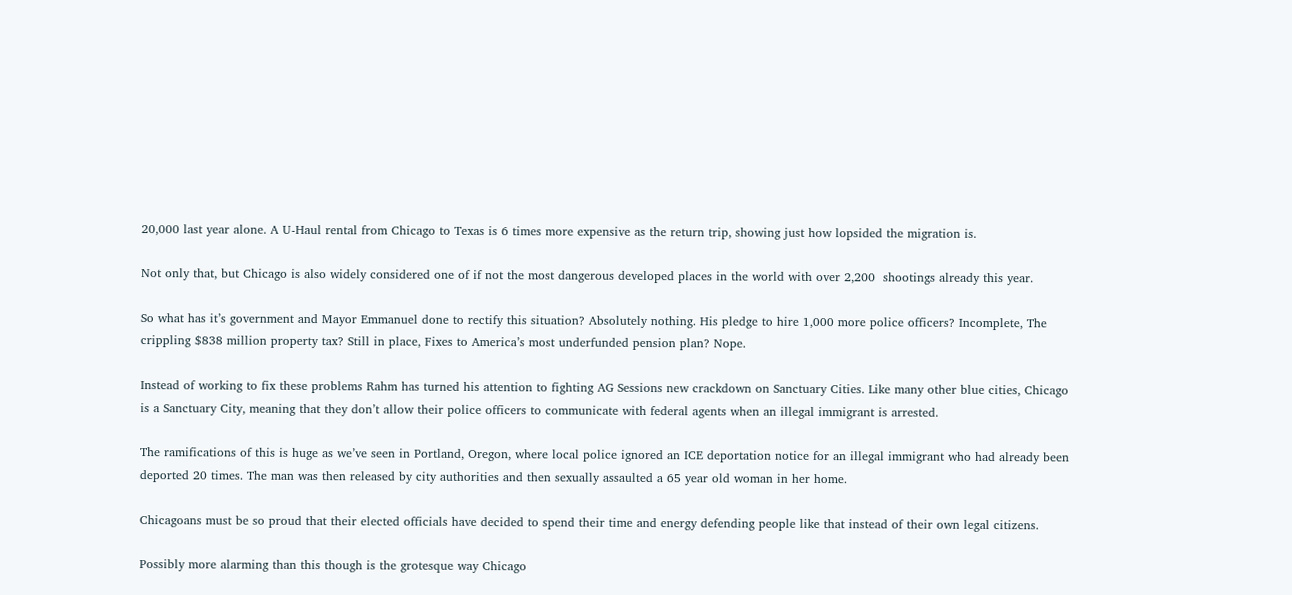20,000 last year alone. A U-Haul rental from Chicago to Texas is 6 times more expensive as the return trip, showing just how lopsided the migration is.

Not only that, but Chicago is also widely considered one of if not the most dangerous developed places in the world with over 2,200  shootings already this year.

So what has it’s government and Mayor Emmanuel done to rectify this situation? Absolutely nothing. His pledge to hire 1,000 more police officers? Incomplete, The crippling $838 million property tax? Still in place, Fixes to America’s most underfunded pension plan? Nope.

Instead of working to fix these problems Rahm has turned his attention to fighting AG Sessions new crackdown on Sanctuary Cities. Like many other blue cities, Chicago is a Sanctuary City, meaning that they don’t allow their police officers to communicate with federal agents when an illegal immigrant is arrested.

The ramifications of this is huge as we’ve seen in Portland, Oregon, where local police ignored an ICE deportation notice for an illegal immigrant who had already been deported 20 times. The man was then released by city authorities and then sexually assaulted a 65 year old woman in her home.

Chicagoans must be so proud that their elected officials have decided to spend their time and energy defending people like that instead of their own legal citizens.

Possibly more alarming than this though is the grotesque way Chicago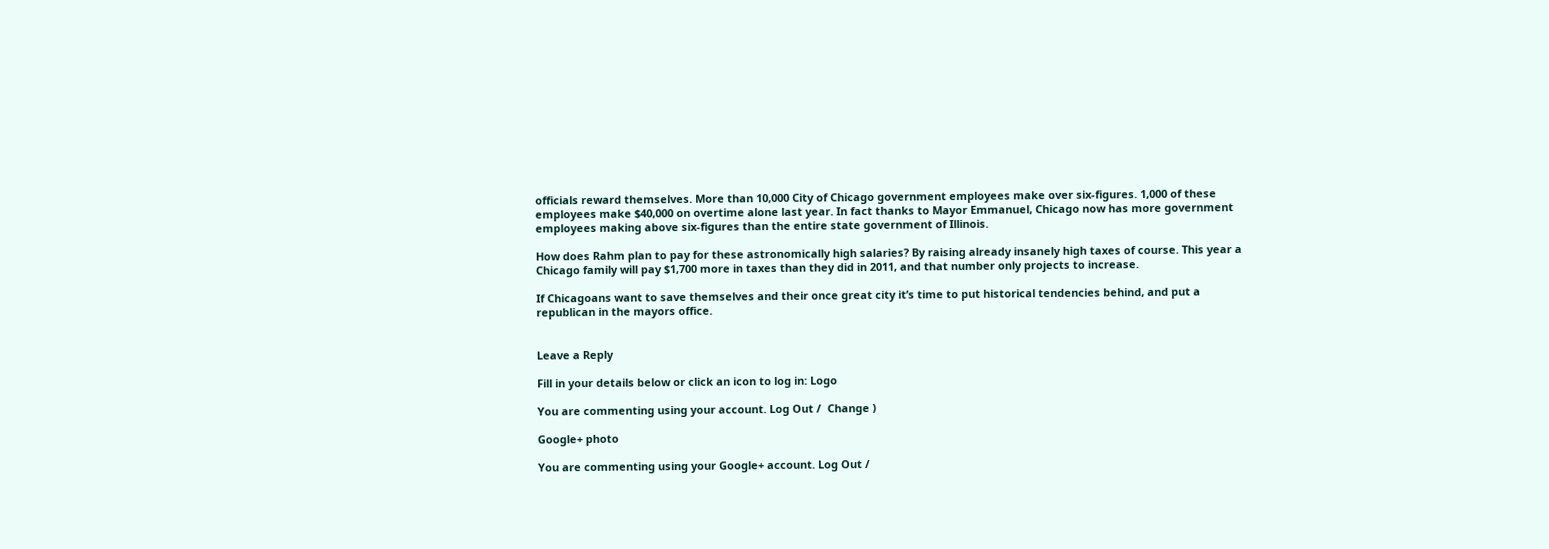officials reward themselves. More than 10,000 City of Chicago government employees make over six-figures. 1,000 of these employees make $40,000 on overtime alone last year. In fact thanks to Mayor Emmanuel, Chicago now has more government employees making above six-figures than the entire state government of Illinois.

How does Rahm plan to pay for these astronomically high salaries? By raising already insanely high taxes of course. This year a Chicago family will pay $1,700 more in taxes than they did in 2011, and that number only projects to increase.

If Chicagoans want to save themselves and their once great city it’s time to put historical tendencies behind, and put a republican in the mayors office.


Leave a Reply

Fill in your details below or click an icon to log in: Logo

You are commenting using your account. Log Out /  Change )

Google+ photo

You are commenting using your Google+ account. Log Out /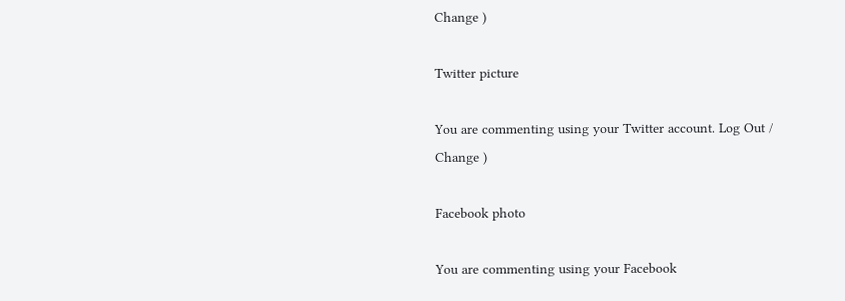Change )

Twitter picture

You are commenting using your Twitter account. Log Out /  Change )

Facebook photo

You are commenting using your Facebook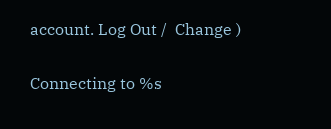account. Log Out /  Change )

Connecting to %s